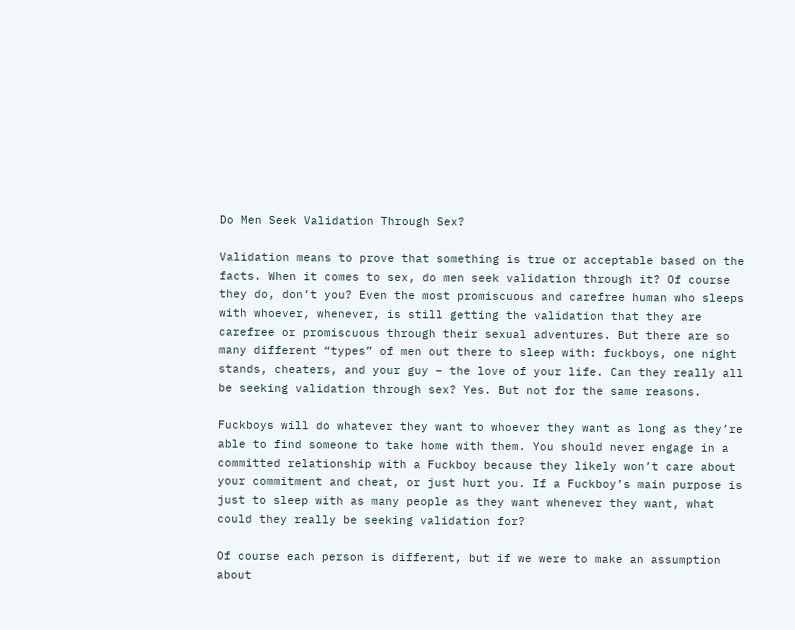Do Men Seek Validation Through Sex?

Validation means to prove that something is true or acceptable based on the facts. When it comes to sex, do men seek validation through it? Of course they do, don’t you? Even the most promiscuous and carefree human who sleeps with whoever, whenever, is still getting the validation that they are carefree or promiscuous through their sexual adventures. But there are so many different “types” of men out there to sleep with: fuckboys, one night stands, cheaters, and your guy – the love of your life. Can they really all be seeking validation through sex? Yes. But not for the same reasons.

Fuckboys will do whatever they want to whoever they want as long as they’re able to find someone to take home with them. You should never engage in a committed relationship with a Fuckboy because they likely won’t care about your commitment and cheat, or just hurt you. If a Fuckboy’s main purpose is just to sleep with as many people as they want whenever they want, what could they really be seeking validation for?

Of course each person is different, but if we were to make an assumption about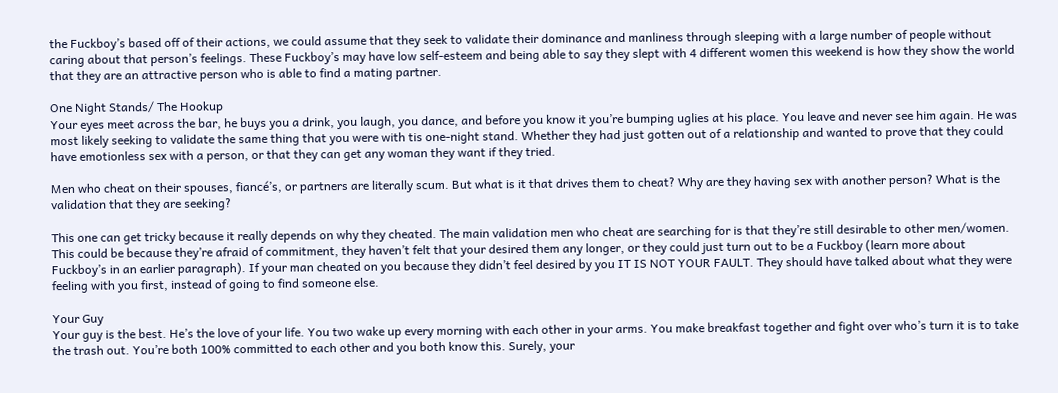the Fuckboy’s based off of their actions, we could assume that they seek to validate their dominance and manliness through sleeping with a large number of people without caring about that person’s feelings. These Fuckboy’s may have low self-esteem and being able to say they slept with 4 different women this weekend is how they show the world that they are an attractive person who is able to find a mating partner.

One Night Stands/ The Hookup
Your eyes meet across the bar, he buys you a drink, you laugh, you dance, and before you know it you’re bumping uglies at his place. You leave and never see him again. He was most likely seeking to validate the same thing that you were with tis one-night stand. Whether they had just gotten out of a relationship and wanted to prove that they could have emotionless sex with a person, or that they can get any woman they want if they tried.

Men who cheat on their spouses, fiancé’s, or partners are literally scum. But what is it that drives them to cheat? Why are they having sex with another person? What is the validation that they are seeking?

This one can get tricky because it really depends on why they cheated. The main validation men who cheat are searching for is that they’re still desirable to other men/women. This could be because they’re afraid of commitment, they haven’t felt that your desired them any longer, or they could just turn out to be a Fuckboy (learn more about Fuckboy’s in an earlier paragraph). If your man cheated on you because they didn’t feel desired by you IT IS NOT YOUR FAULT. They should have talked about what they were feeling with you first, instead of going to find someone else.

Your Guy
Your guy is the best. He’s the love of your life. You two wake up every morning with each other in your arms. You make breakfast together and fight over who’s turn it is to take the trash out. You’re both 100% committed to each other and you both know this. Surely, your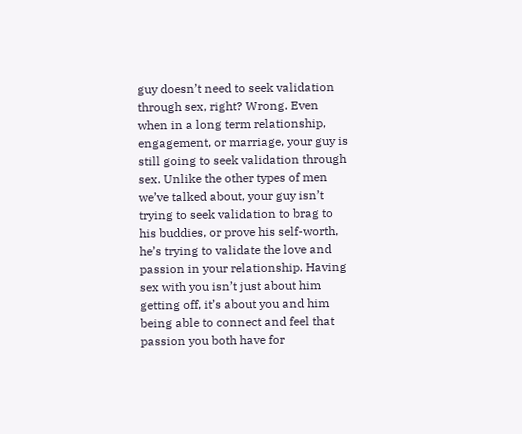guy doesn’t need to seek validation through sex, right? Wrong. Even when in a long term relationship, engagement, or marriage, your guy is still going to seek validation through sex. Unlike the other types of men we’ve talked about, your guy isn’t trying to seek validation to brag to his buddies, or prove his self-worth, he’s trying to validate the love and passion in your relationship. Having sex with you isn’t just about him getting off, it’s about you and him being able to connect and feel that passion you both have for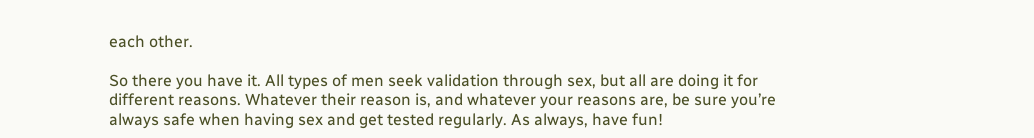each other.

So there you have it. All types of men seek validation through sex, but all are doing it for different reasons. Whatever their reason is, and whatever your reasons are, be sure you’re always safe when having sex and get tested regularly. As always, have fun!